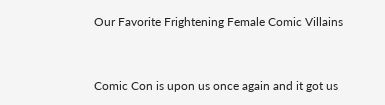Our Favorite Frightening Female Comic Villains


Comic Con is upon us once again and it got us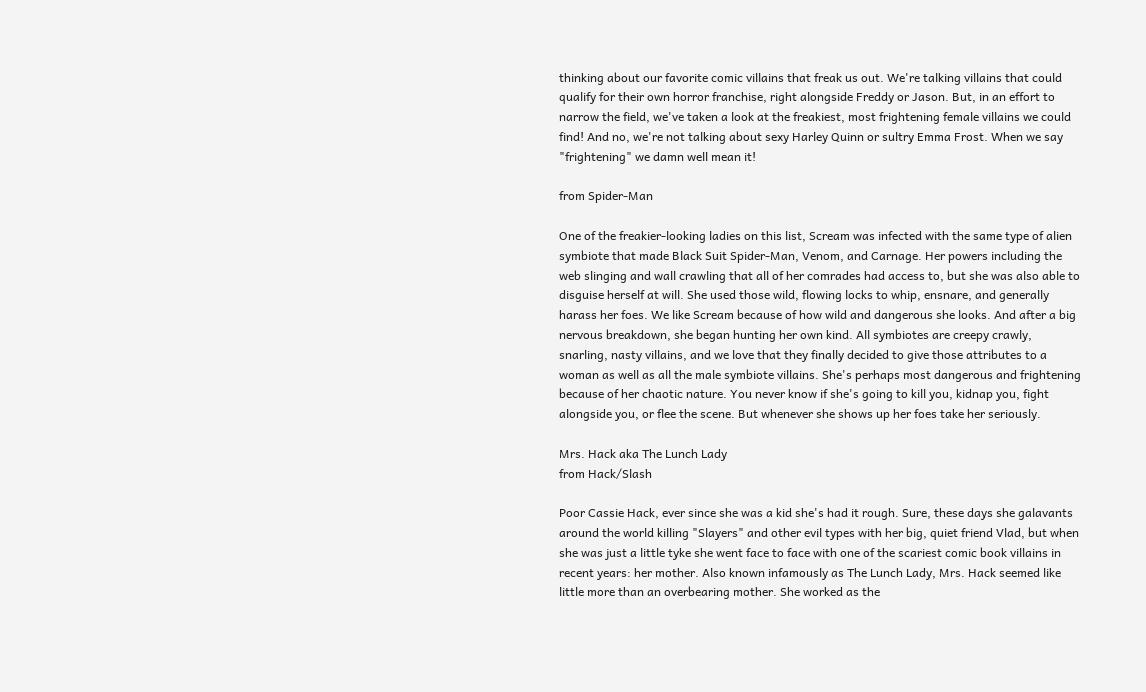thinking about our favorite comic villains that freak us out. We're talking villains that could qualify for their own horror franchise, right alongside Freddy or Jason. But, in an effort to narrow the field, we've taken a look at the freakiest, most frightening female villains we could find! And no, we're not talking about sexy Harley Quinn or sultry Emma Frost. When we say "frightening" we damn well mean it!

from Spider-Man

One of the freakier-looking ladies on this list, Scream was infected with the same type of alien symbiote that made Black Suit Spider-Man, Venom, and Carnage. Her powers including the web slinging and wall crawling that all of her comrades had access to, but she was also able to disguise herself at will. She used those wild, flowing locks to whip, ensnare, and generally harass her foes. We like Scream because of how wild and dangerous she looks. And after a big nervous breakdown, she began hunting her own kind. All symbiotes are creepy crawly, snarling, nasty villains, and we love that they finally decided to give those attributes to a woman as well as all the male symbiote villains. She's perhaps most dangerous and frightening because of her chaotic nature. You never know if she's going to kill you, kidnap you, fight alongside you, or flee the scene. But whenever she shows up her foes take her seriously.

Mrs. Hack aka The Lunch Lady
from Hack/Slash

Poor Cassie Hack, ever since she was a kid she's had it rough. Sure, these days she galavants around the world killing "Slayers" and other evil types with her big, quiet friend Vlad, but when she was just a little tyke she went face to face with one of the scariest comic book villains in recent years: her mother. Also known infamously as The Lunch Lady, Mrs. Hack seemed like little more than an overbearing mother. She worked as the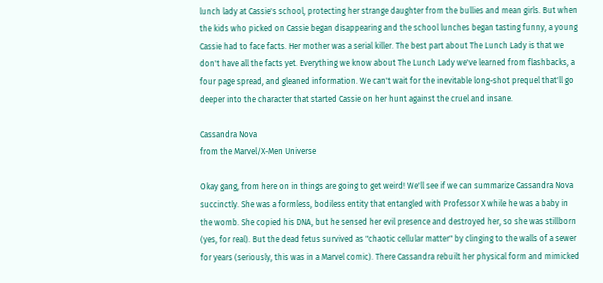lunch lady at Cassie's school, protecting her strange daughter from the bullies and mean girls. But when the kids who picked on Cassie began disappearing and the school lunches began tasting funny, a young Cassie had to face facts. Her mother was a serial killer. The best part about The Lunch Lady is that we don't have all the facts yet. Everything we know about The Lunch Lady we've learned from flashbacks, a four page spread, and gleaned information. We can't wait for the inevitable long-shot prequel that'll go deeper into the character that started Cassie on her hunt against the cruel and insane.

Cassandra Nova
from the Marvel/X-Men Universe

Okay gang, from here on in things are going to get weird! We'll see if we can summarize Cassandra Nova succinctly. She was a formless, bodiless entity that entangled with Professor X while he was a baby in the womb. She copied his DNA, but he sensed her evil presence and destroyed her, so she was stillborn (yes, for real). But the dead fetus survived as "chaotic cellular matter" by clinging to the walls of a sewer for years (seriously, this was in a Marvel comic). There Cassandra rebuilt her physical form and mimicked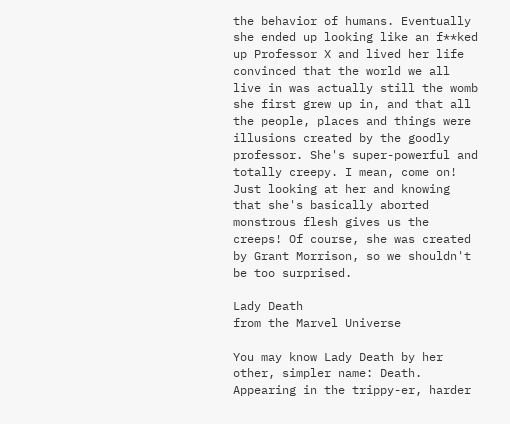the behavior of humans. Eventually she ended up looking like an f**ked up Professor X and lived her life convinced that the world we all live in was actually still the womb she first grew up in, and that all the people, places and things were illusions created by the goodly professor. She's super-powerful and totally creepy. I mean, come on! Just looking at her and knowing that she's basically aborted monstrous flesh gives us the creeps! Of course, she was created by Grant Morrison, so we shouldn't be too surprised.

Lady Death
from the Marvel Universe

You may know Lady Death by her other, simpler name: Death. Appearing in the trippy-er, harder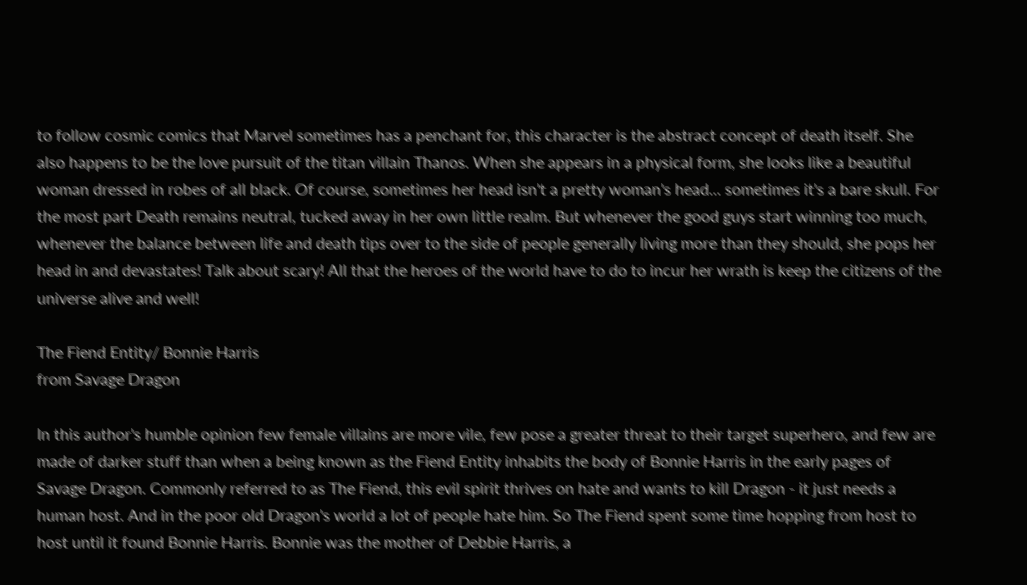to follow cosmic comics that Marvel sometimes has a penchant for, this character is the abstract concept of death itself. She also happens to be the love pursuit of the titan villain Thanos. When she appears in a physical form, she looks like a beautiful woman dressed in robes of all black. Of course, sometimes her head isn't a pretty woman's head... sometimes it's a bare skull. For the most part Death remains neutral, tucked away in her own little realm. But whenever the good guys start winning too much, whenever the balance between life and death tips over to the side of people generally living more than they should, she pops her head in and devastates! Talk about scary! All that the heroes of the world have to do to incur her wrath is keep the citizens of the universe alive and well!

The Fiend Entity/ Bonnie Harris
from Savage Dragon

In this author's humble opinion few female villains are more vile, few pose a greater threat to their target superhero, and few are made of darker stuff than when a being known as the Fiend Entity inhabits the body of Bonnie Harris in the early pages of Savage Dragon. Commonly referred to as The Fiend, this evil spirit thrives on hate and wants to kill Dragon - it just needs a human host. And in the poor old Dragon's world a lot of people hate him. So The Fiend spent some time hopping from host to host until it found Bonnie Harris. Bonnie was the mother of Debbie Harris, a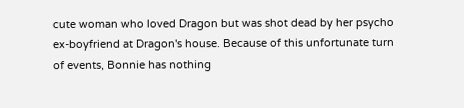cute woman who loved Dragon but was shot dead by her psycho ex-boyfriend at Dragon's house. Because of this unfortunate turn of events, Bonnie has nothing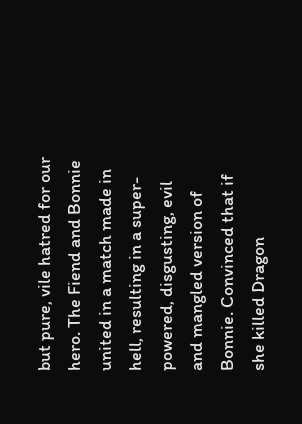but pure, vile hatred for our hero. The Fiend and Bonnie united in a match made in hell, resulting in a super-powered, disgusting, evil and mangled version of Bonnie. Convinced that if she killed Dragon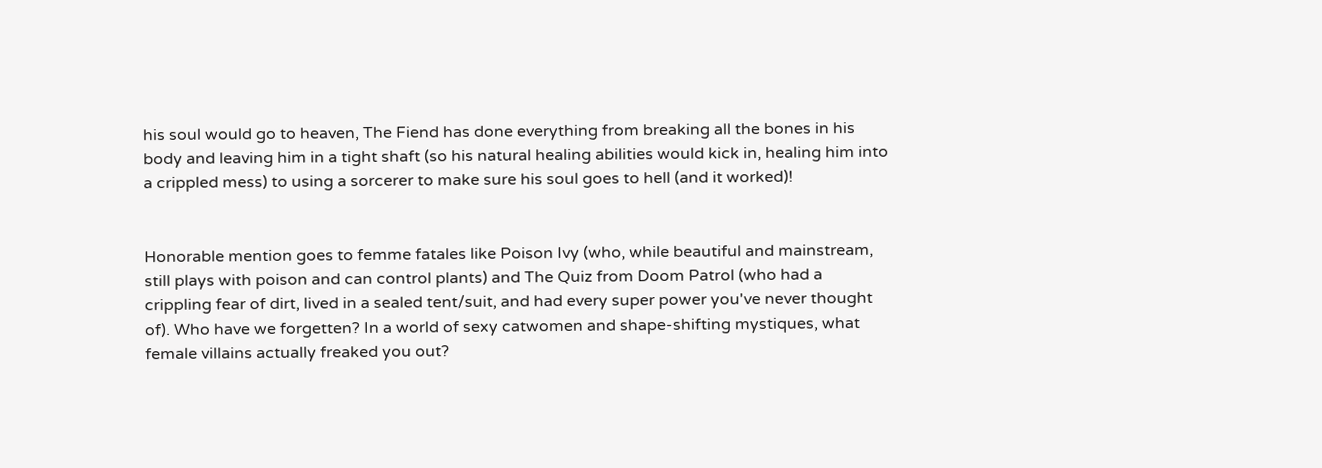his soul would go to heaven, The Fiend has done everything from breaking all the bones in his body and leaving him in a tight shaft (so his natural healing abilities would kick in, healing him into a crippled mess) to using a sorcerer to make sure his soul goes to hell (and it worked)!


Honorable mention goes to femme fatales like Poison Ivy (who, while beautiful and mainstream, still plays with poison and can control plants) and The Quiz from Doom Patrol (who had a crippling fear of dirt, lived in a sealed tent/suit, and had every super power you've never thought of). Who have we forgetten? In a world of sexy catwomen and shape-shifting mystiques, what female villains actually freaked you out?